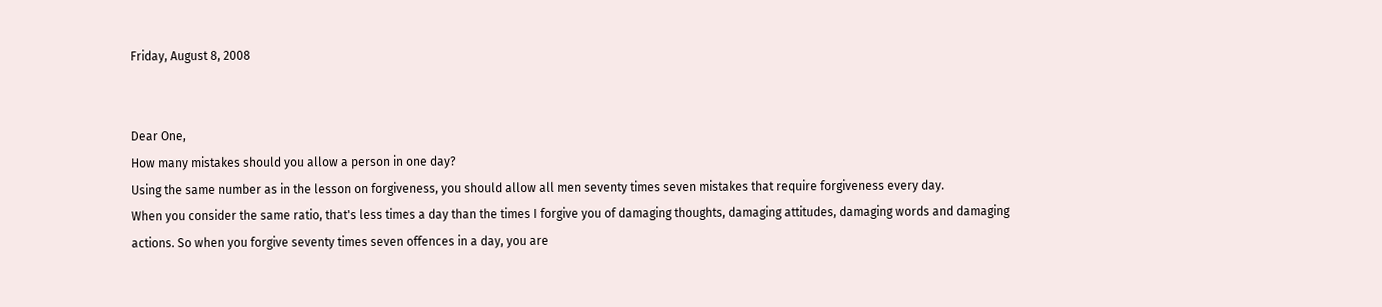Friday, August 8, 2008


Dear One,
How many mistakes should you allow a person in one day?
Using the same number as in the lesson on forgiveness, you should allow all men seventy times seven mistakes that require forgiveness every day.
When you consider the same ratio, that's less times a day than the times I forgive you of damaging thoughts, damaging attitudes, damaging words and damaging actions. So when you forgive seventy times seven offences in a day, you are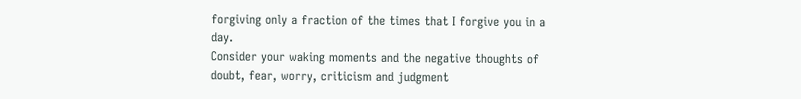forgiving only a fraction of the times that I forgive you in a day.
Consider your waking moments and the negative thoughts of doubt, fear, worry, criticism and judgment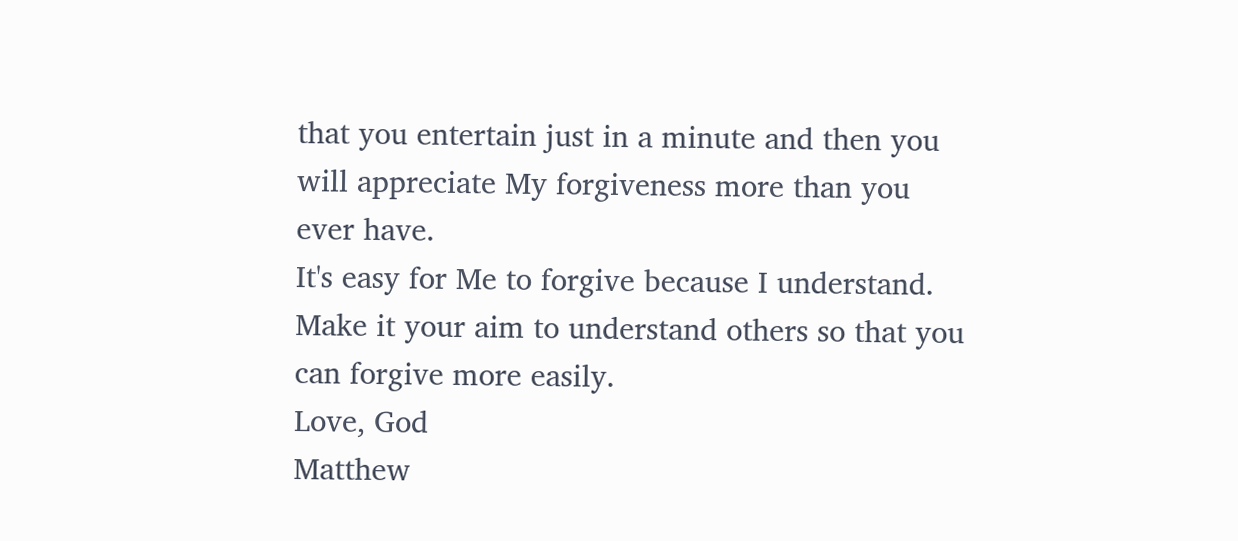that you entertain just in a minute and then you will appreciate My forgiveness more than you ever have.
It's easy for Me to forgive because I understand.
Make it your aim to understand others so that you can forgive more easily.
Love, God
Matthew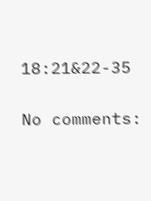18:21&22-35

No comments: